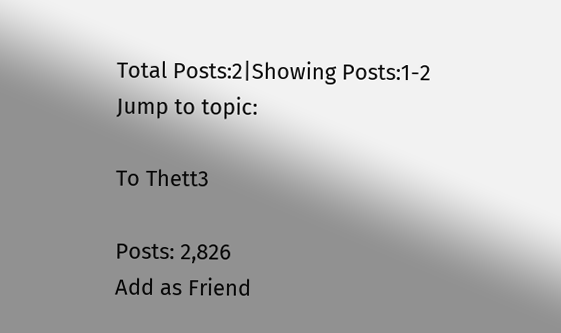Total Posts:2|Showing Posts:1-2
Jump to topic:

To Thett3

Posts: 2,826
Add as Friend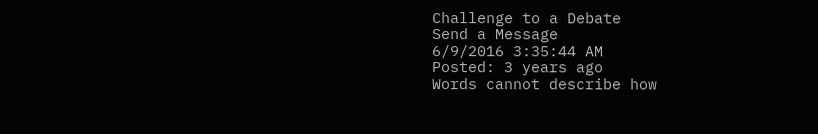Challenge to a Debate
Send a Message
6/9/2016 3:35:44 AM
Posted: 3 years ago
Words cannot describe how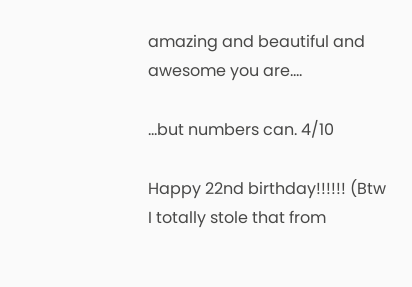amazing and beautiful and awesome you are....

...but numbers can. 4/10

Happy 22nd birthday!!!!!! (Btw I totally stole that from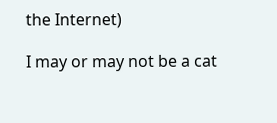the Internet)

I may or may not be a cat